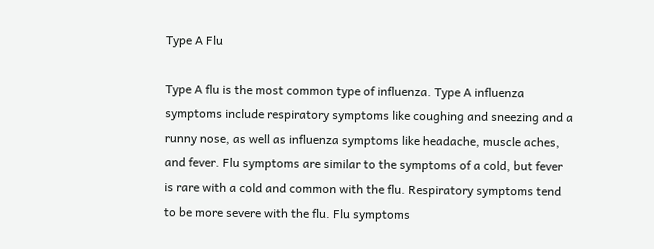Type A Flu

Type A flu is the most common type of influenza. Type A influenza symptoms include respiratory symptoms like coughing and sneezing and a runny nose, as well as influenza symptoms like headache, muscle aches, and fever. Flu symptoms are similar to the symptoms of a cold, but fever is rare with a cold and common with the flu. Respiratory symptoms tend to be more severe with the flu. Flu symptoms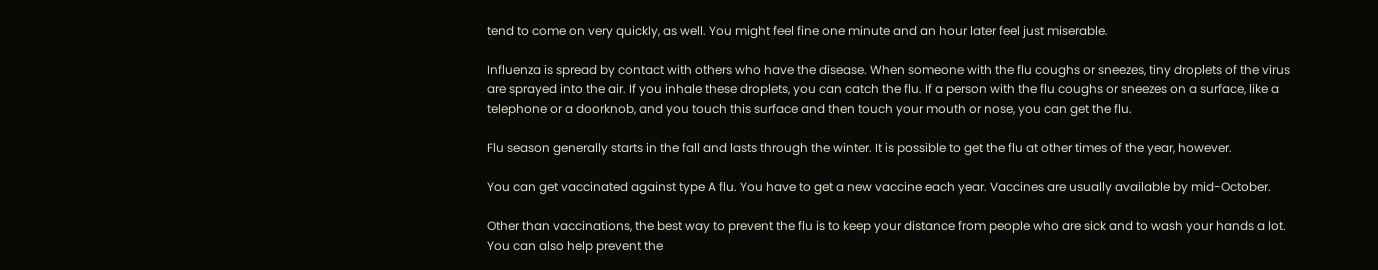tend to come on very quickly, as well. You might feel fine one minute and an hour later feel just miserable.

Influenza is spread by contact with others who have the disease. When someone with the flu coughs or sneezes, tiny droplets of the virus are sprayed into the air. If you inhale these droplets, you can catch the flu. If a person with the flu coughs or sneezes on a surface, like a telephone or a doorknob, and you touch this surface and then touch your mouth or nose, you can get the flu.

Flu season generally starts in the fall and lasts through the winter. It is possible to get the flu at other times of the year, however.

You can get vaccinated against type A flu. You have to get a new vaccine each year. Vaccines are usually available by mid-October.

Other than vaccinations, the best way to prevent the flu is to keep your distance from people who are sick and to wash your hands a lot. You can also help prevent the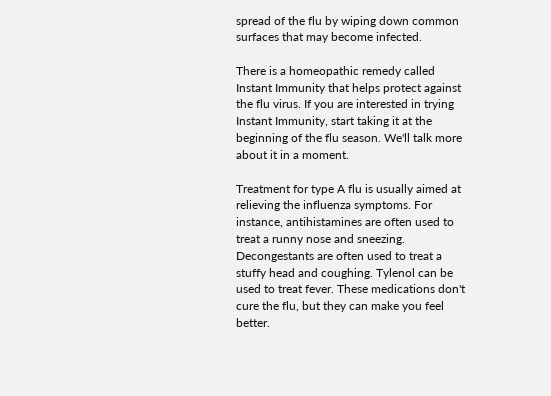spread of the flu by wiping down common surfaces that may become infected.

There is a homeopathic remedy called Instant Immunity that helps protect against the flu virus. If you are interested in trying Instant Immunity, start taking it at the beginning of the flu season. We'll talk more about it in a moment.

Treatment for type A flu is usually aimed at relieving the influenza symptoms. For instance, antihistamines are often used to treat a runny nose and sneezing. Decongestants are often used to treat a stuffy head and coughing. Tylenol can be used to treat fever. These medications don't cure the flu, but they can make you feel better.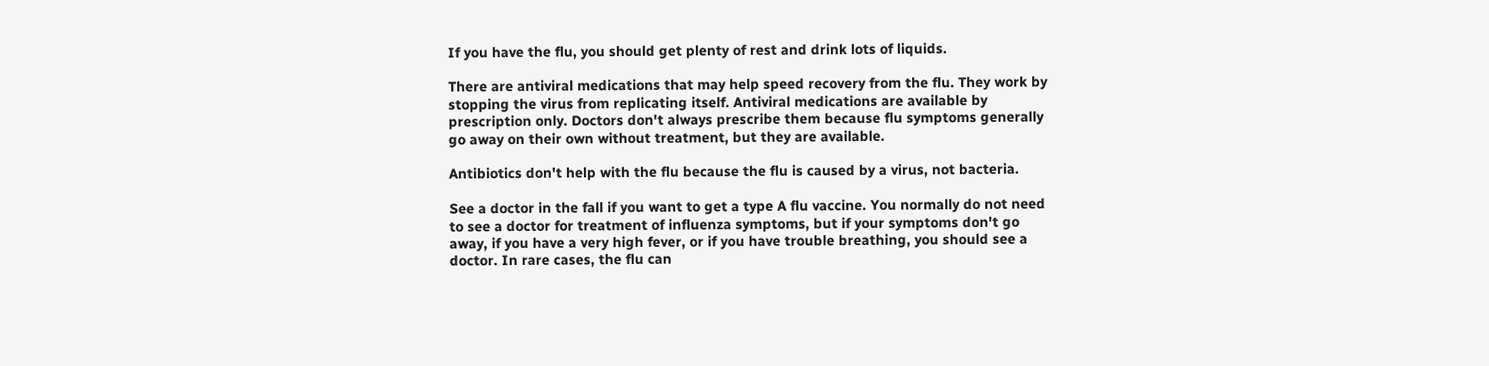If you have the flu, you should get plenty of rest and drink lots of liquids.

There are antiviral medications that may help speed recovery from the flu. They work by stopping the virus from replicating itself. Antiviral medications are available by prescription only. Doctors don't always prescribe them because flu symptoms generally go away on their own without treatment, but they are available.

Antibiotics don't help with the flu because the flu is caused by a virus, not bacteria.

See a doctor in the fall if you want to get a type A flu vaccine. You normally do not need to see a doctor for treatment of influenza symptoms, but if your symptoms don't go away, if you have a very high fever, or if you have trouble breathing, you should see a doctor. In rare cases, the flu can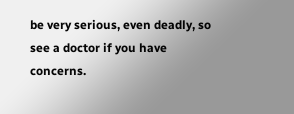be very serious, even deadly, so see a doctor if you have concerns.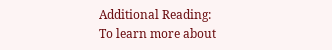Additional Reading:
To learn more about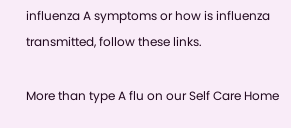influenza A symptoms or how is influenza transmitted, follow these links.

More than type A flu on our Self Care Home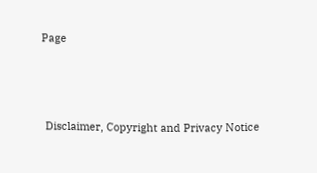Page



 Disclaimer, Copyright and Privacy Notice